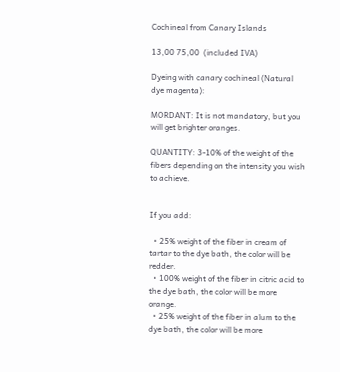Cochineal from Canary Islands

13,00 75,00  (included IVA)

Dyeing with canary cochineal (Natural dye magenta):

MORDANT: It is not mandatory, but you will get brighter oranges.

QUANTITY: 3-10% of the weight of the fibers depending on the intensity you wish to achieve.


If you add:

  • 25% weight of the fiber in cream of tartar to the dye bath, the color will be redder.
  • 100% weight of the fiber in citric acid to the dye bath, the color will be more orange.
  • 25% weight of the fiber in alum to the dye bath, the color will be more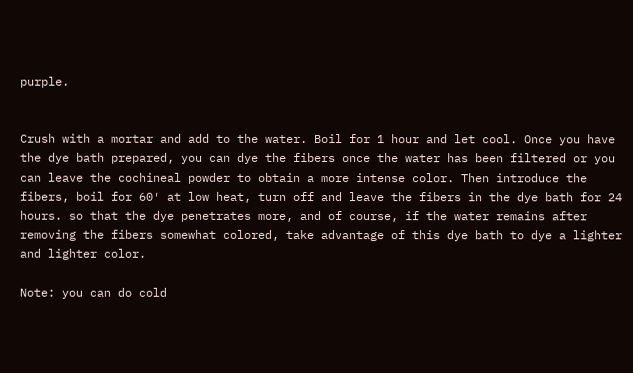purple.


Crush with a mortar and add to the water. Boil for 1 hour and let cool. Once you have the dye bath prepared, you can dye the fibers once the water has been filtered or you can leave the cochineal powder to obtain a more intense color. Then introduce the fibers, boil for 60′ at low heat, turn off and leave the fibers in the dye bath for 24 hours. so that the dye penetrates more, and of course, if the water remains after removing the fibers somewhat colored, take advantage of this dye bath to dye a lighter and lighter color.

Note: you can do cold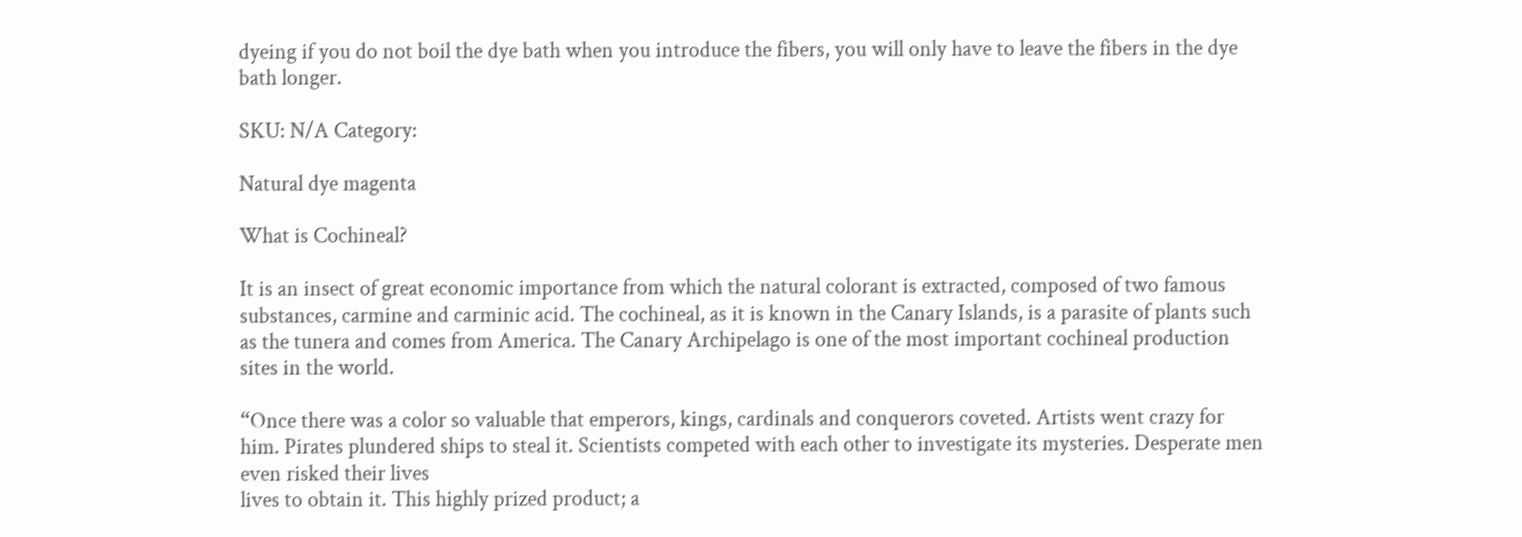dyeing if you do not boil the dye bath when you introduce the fibers, you will only have to leave the fibers in the dye bath longer.

SKU: N/A Category:

Natural dye magenta

What is Cochineal?

It is an insect of great economic importance from which the natural colorant is extracted, composed of two famous substances, carmine and carminic acid. The cochineal, as it is known in the Canary Islands, is a parasite of plants such as the tunera and comes from America. The Canary Archipelago is one of the most important cochineal production sites in the world.

“Once there was a color so valuable that emperors, kings, cardinals and conquerors coveted. Artists went crazy for him. Pirates plundered ships to steal it. Scientists competed with each other to investigate its mysteries. Desperate men even risked their lives
lives to obtain it. This highly prized product; a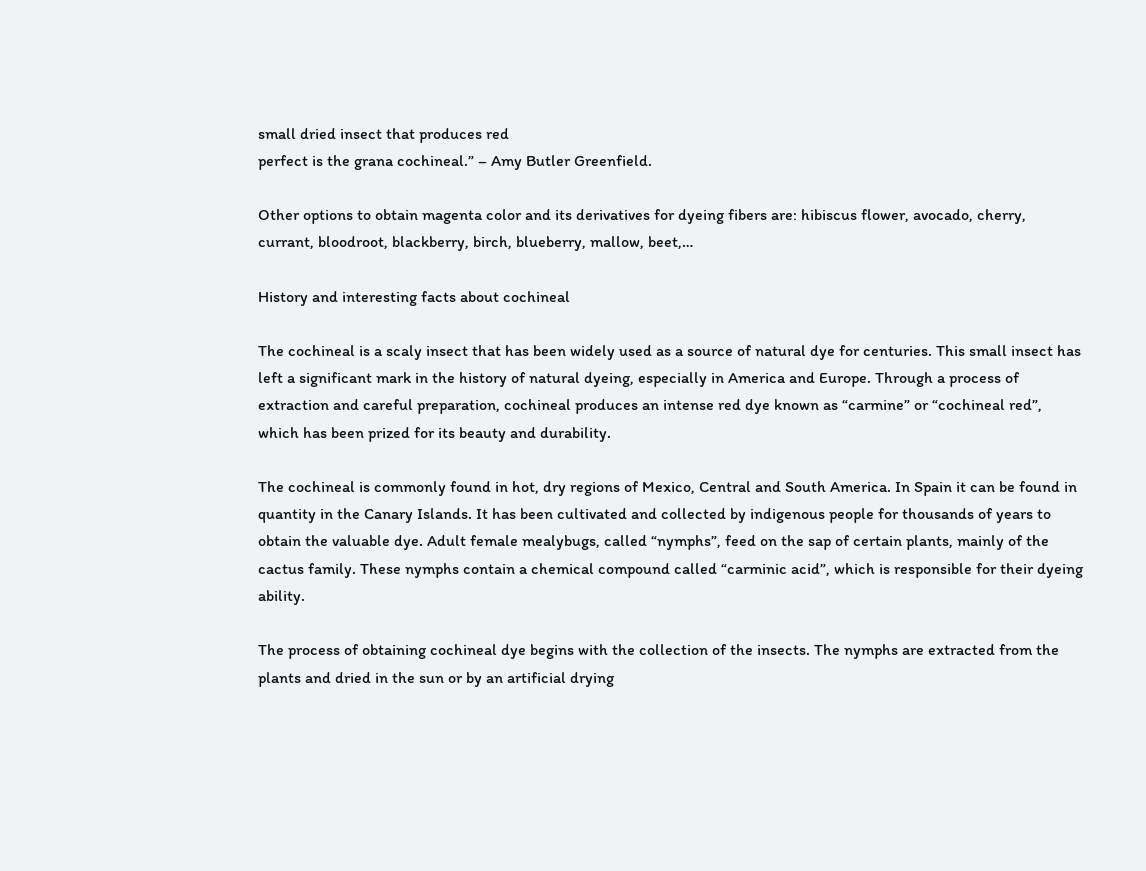small dried insect that produces red
perfect is the grana cochineal.” – Amy Butler Greenfield.

Other options to obtain magenta color and its derivatives for dyeing fibers are: hibiscus flower, avocado, cherry, currant, bloodroot, blackberry, birch, blueberry, mallow, beet,…

History and interesting facts about cochineal

The cochineal is a scaly insect that has been widely used as a source of natural dye for centuries. This small insect has left a significant mark in the history of natural dyeing, especially in America and Europe. Through a process of extraction and careful preparation, cochineal produces an intense red dye known as “carmine” or “cochineal red”, which has been prized for its beauty and durability.

The cochineal is commonly found in hot, dry regions of Mexico, Central and South America. In Spain it can be found in quantity in the Canary Islands. It has been cultivated and collected by indigenous people for thousands of years to obtain the valuable dye. Adult female mealybugs, called “nymphs”, feed on the sap of certain plants, mainly of the cactus family. These nymphs contain a chemical compound called “carminic acid”, which is responsible for their dyeing ability.

The process of obtaining cochineal dye begins with the collection of the insects. The nymphs are extracted from the plants and dried in the sun or by an artificial drying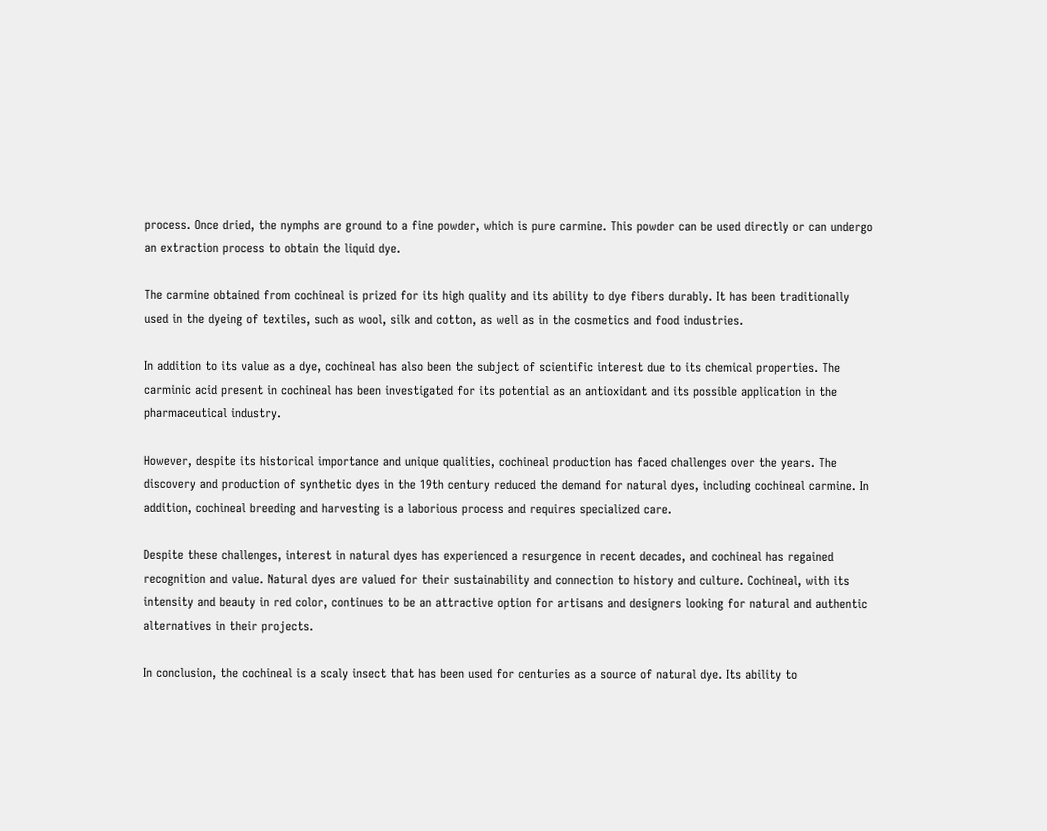process. Once dried, the nymphs are ground to a fine powder, which is pure carmine. This powder can be used directly or can undergo an extraction process to obtain the liquid dye.

The carmine obtained from cochineal is prized for its high quality and its ability to dye fibers durably. It has been traditionally used in the dyeing of textiles, such as wool, silk and cotton, as well as in the cosmetics and food industries.

In addition to its value as a dye, cochineal has also been the subject of scientific interest due to its chemical properties. The carminic acid present in cochineal has been investigated for its potential as an antioxidant and its possible application in the pharmaceutical industry.

However, despite its historical importance and unique qualities, cochineal production has faced challenges over the years. The discovery and production of synthetic dyes in the 19th century reduced the demand for natural dyes, including cochineal carmine. In addition, cochineal breeding and harvesting is a laborious process and requires specialized care.

Despite these challenges, interest in natural dyes has experienced a resurgence in recent decades, and cochineal has regained recognition and value. Natural dyes are valued for their sustainability and connection to history and culture. Cochineal, with its intensity and beauty in red color, continues to be an attractive option for artisans and designers looking for natural and authentic alternatives in their projects.

In conclusion, the cochineal is a scaly insect that has been used for centuries as a source of natural dye. Its ability to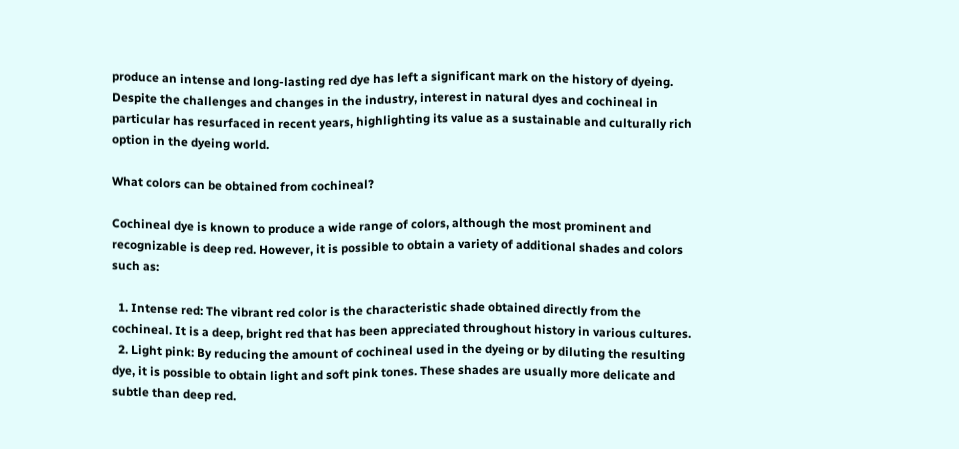produce an intense and long-lasting red dye has left a significant mark on the history of dyeing. Despite the challenges and changes in the industry, interest in natural dyes and cochineal in particular has resurfaced in recent years, highlighting its value as a sustainable and culturally rich option in the dyeing world.

What colors can be obtained from cochineal?

Cochineal dye is known to produce a wide range of colors, although the most prominent and recognizable is deep red. However, it is possible to obtain a variety of additional shades and colors such as:

  1. Intense red: The vibrant red color is the characteristic shade obtained directly from the cochineal. It is a deep, bright red that has been appreciated throughout history in various cultures.
  2. Light pink: By reducing the amount of cochineal used in the dyeing or by diluting the resulting dye, it is possible to obtain light and soft pink tones. These shades are usually more delicate and subtle than deep red.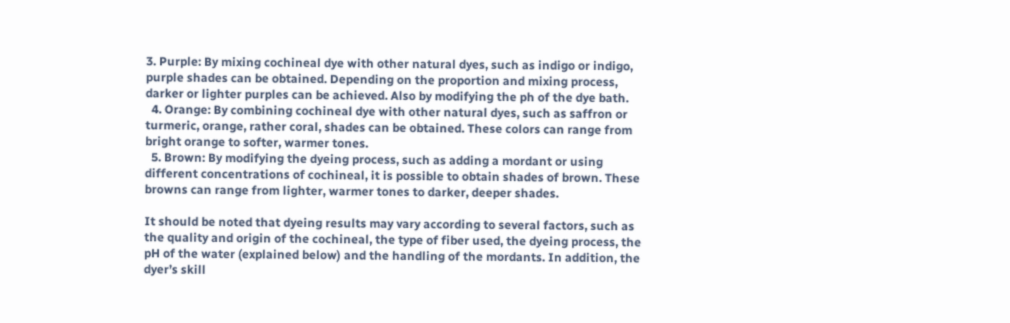3. Purple: By mixing cochineal dye with other natural dyes, such as indigo or indigo, purple shades can be obtained. Depending on the proportion and mixing process, darker or lighter purples can be achieved. Also by modifying the ph of the dye bath.
  4. Orange: By combining cochineal dye with other natural dyes, such as saffron or turmeric, orange, rather coral, shades can be obtained. These colors can range from bright orange to softer, warmer tones.
  5. Brown: By modifying the dyeing process, such as adding a mordant or using different concentrations of cochineal, it is possible to obtain shades of brown. These browns can range from lighter, warmer tones to darker, deeper shades.

It should be noted that dyeing results may vary according to several factors, such as the quality and origin of the cochineal, the type of fiber used, the dyeing process, the pH of the water (explained below) and the handling of the mordants. In addition, the dyer’s skill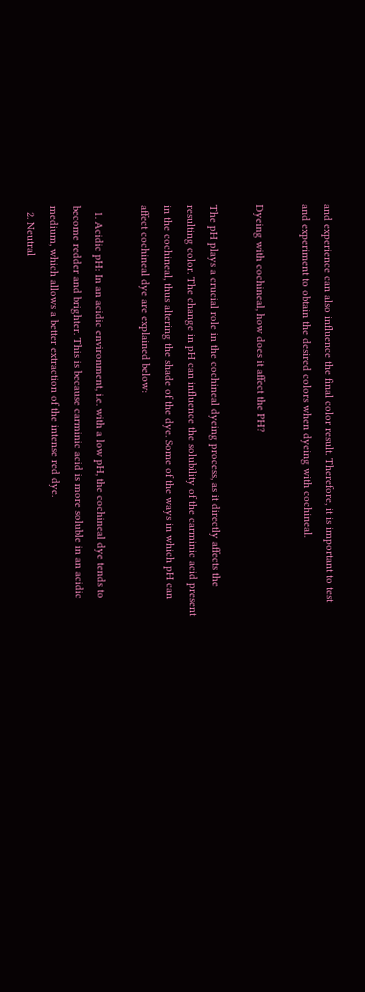and experience can also influence the final color result. Therefore, it is important to test and experiment to obtain the desired colors when dyeing with cochineal.

Dyeing with cochineal, how does it affect the PH?

The pH plays a crucial role in the cochineal dyeing process, as it directly affects the resulting color. The change in pH can influence the solubility of the carminic acid present in the cochineal, thus altering the shade of the dye. Some of the ways in which pH can affect cochineal dye are explained below:

  1. Acidic pH: In an acidic environment, i.e. with a low pH, the cochineal dye tends to become redder and brighter. This is because carminic acid is more soluble in an acidic medium, which allows a better extraction of the intense red dye.
  2. Neutral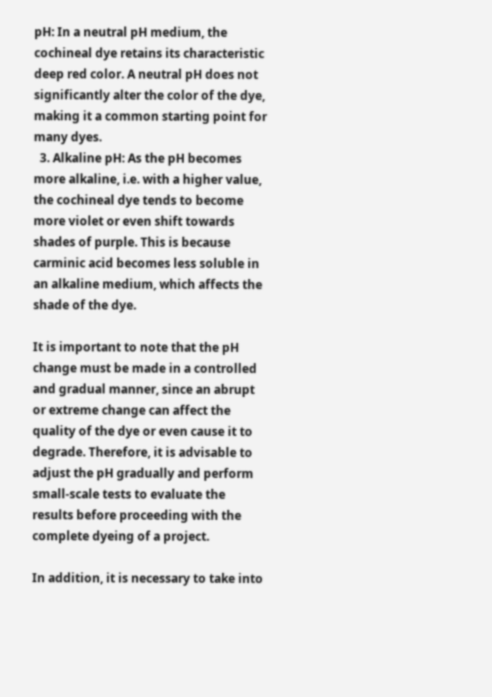pH: In a neutral pH medium, the cochineal dye retains its characteristic deep red color. A neutral pH does not significantly alter the color of the dye, making it a common starting point for many dyes.
  3. Alkaline pH: As the pH becomes more alkaline, i.e. with a higher value, the cochineal dye tends to become more violet or even shift towards shades of purple. This is because carminic acid becomes less soluble in an alkaline medium, which affects the shade of the dye.

It is important to note that the pH change must be made in a controlled and gradual manner, since an abrupt or extreme change can affect the quality of the dye or even cause it to degrade. Therefore, it is advisable to adjust the pH gradually and perform small-scale tests to evaluate the results before proceeding with the complete dyeing of a project.

In addition, it is necessary to take into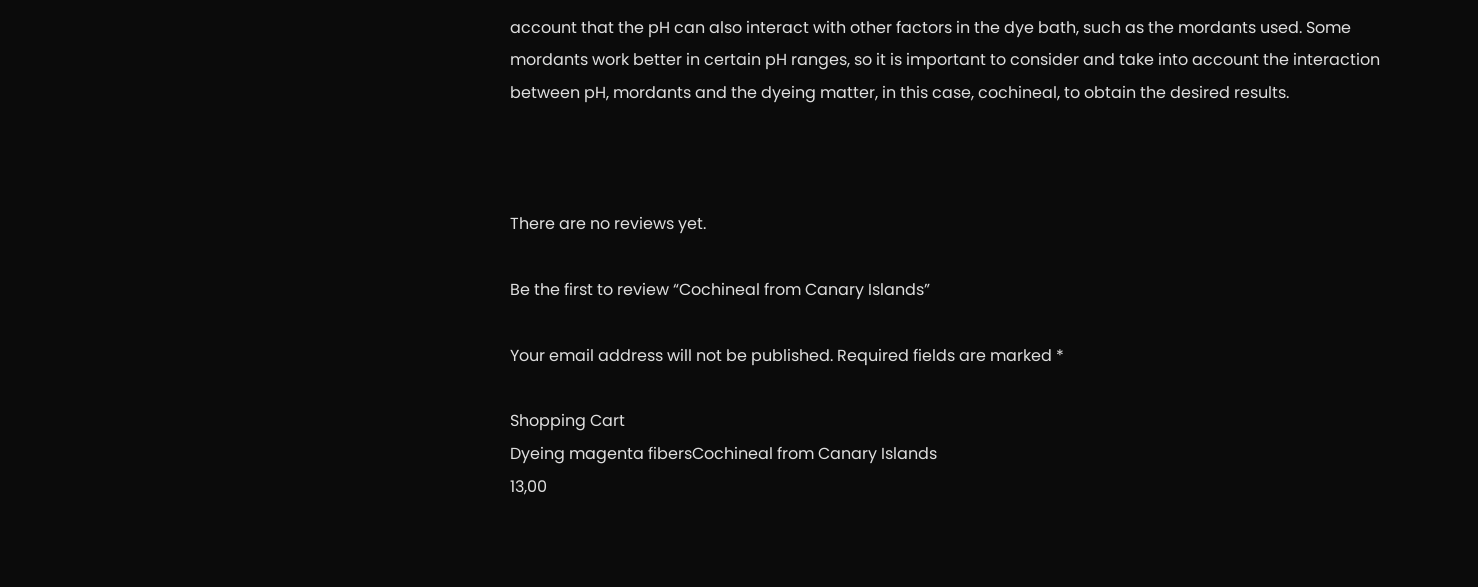account that the pH can also interact with other factors in the dye bath, such as the mordants used. Some mordants work better in certain pH ranges, so it is important to consider and take into account the interaction between pH, mordants and the dyeing matter, in this case, cochineal, to obtain the desired results.



There are no reviews yet.

Be the first to review “Cochineal from Canary Islands”

Your email address will not be published. Required fields are marked *

Shopping Cart
Dyeing magenta fibersCochineal from Canary Islands
13,00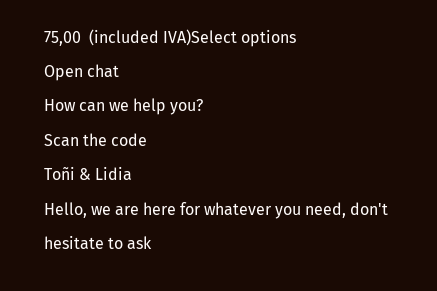75,00  (included IVA)Select options
Open chat
How can we help you?
Scan the code
Toñi & Lidia
Hello, we are here for whatever you need, don't hesitate to ask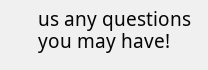us any questions you may have!